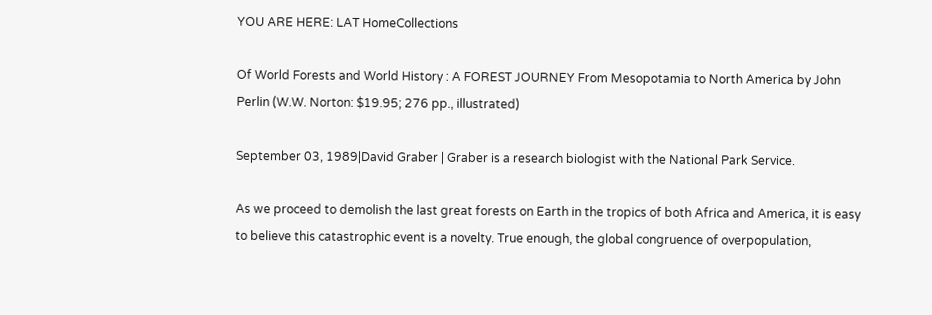YOU ARE HERE: LAT HomeCollections

Of World Forests and World History : A FOREST JOURNEY From Mesopotamia to North America by John Perlin (W.W. Norton: $19.95; 276 pp., illustrated)

September 03, 1989|David Graber | Graber is a research biologist with the National Park Service.

As we proceed to demolish the last great forests on Earth in the tropics of both Africa and America, it is easy to believe this catastrophic event is a novelty. True enough, the global congruence of overpopulation,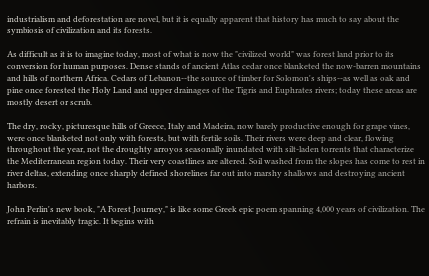industrialism and deforestation are novel, but it is equally apparent that history has much to say about the symbiosis of civilization and its forests.

As difficult as it is to imagine today, most of what is now the "civilized world" was forest land prior to its conversion for human purposes. Dense stands of ancient Atlas cedar once blanketed the now-barren mountains and hills of northern Africa. Cedars of Lebanon--the source of timber for Solomon's ships--as well as oak and pine once forested the Holy Land and upper drainages of the Tigris and Euphrates rivers; today these areas are mostly desert or scrub.

The dry, rocky, picturesque hills of Greece, Italy and Madeira, now barely productive enough for grape vines, were once blanketed not only with forests, but with fertile soils. Their rivers were deep and clear, flowing throughout the year, not the droughty arroyos seasonally inundated with silt-laden torrents that characterize the Mediterranean region today. Their very coastlines are altered. Soil washed from the slopes has come to rest in river deltas, extending once sharply defined shorelines far out into marshy shallows and destroying ancient harbors.

John Perlin's new book, "A Forest Journey," is like some Greek epic poem spanning 4,000 years of civilization. The refrain is inevitably tragic. It begins with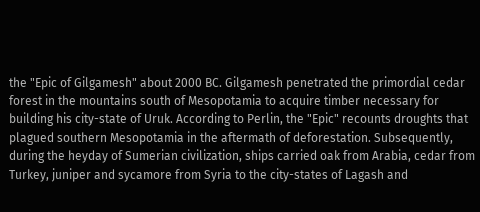the "Epic of Gilgamesh" about 2000 BC. Gilgamesh penetrated the primordial cedar forest in the mountains south of Mesopotamia to acquire timber necessary for building his city-state of Uruk. According to Perlin, the "Epic" recounts droughts that plagued southern Mesopotamia in the aftermath of deforestation. Subsequently, during the heyday of Sumerian civilization, ships carried oak from Arabia, cedar from Turkey, juniper and sycamore from Syria to the city-states of Lagash and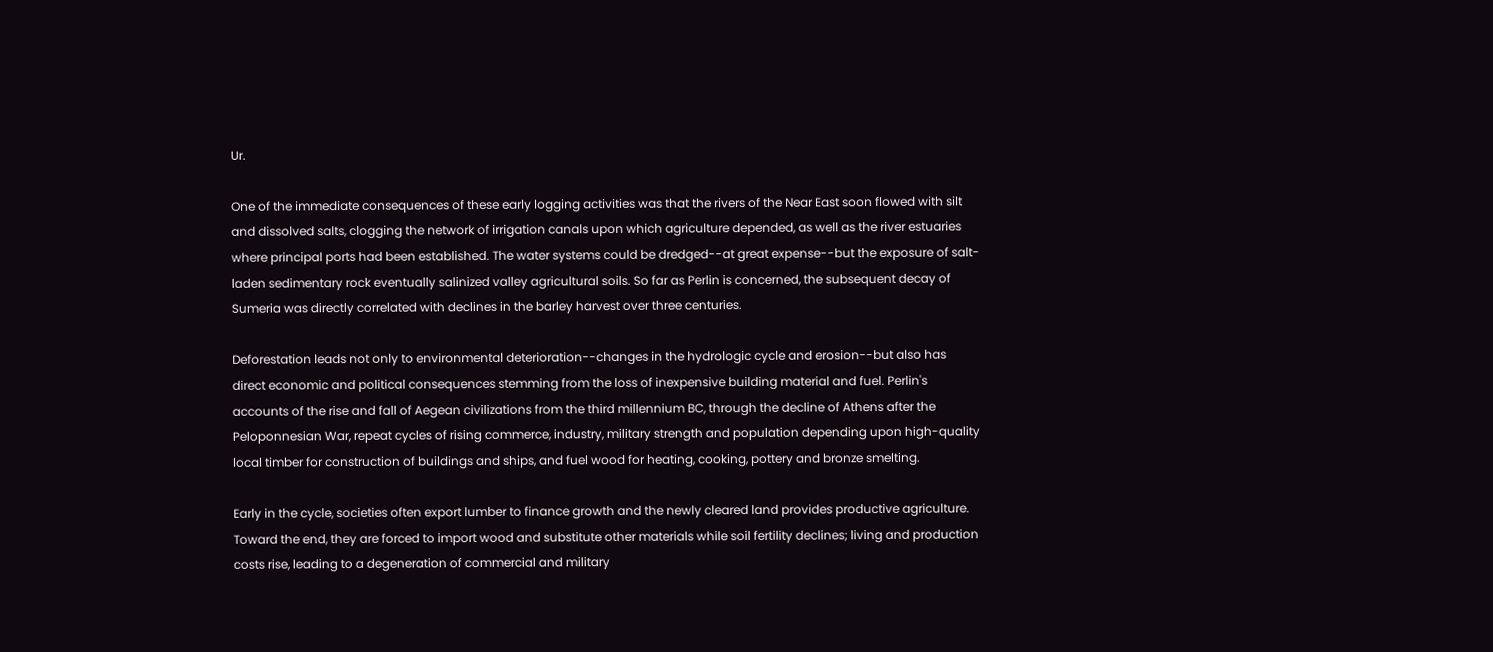Ur.

One of the immediate consequences of these early logging activities was that the rivers of the Near East soon flowed with silt and dissolved salts, clogging the network of irrigation canals upon which agriculture depended, as well as the river estuaries where principal ports had been established. The water systems could be dredged--at great expense--but the exposure of salt-laden sedimentary rock eventually salinized valley agricultural soils. So far as Perlin is concerned, the subsequent decay of Sumeria was directly correlated with declines in the barley harvest over three centuries.

Deforestation leads not only to environmental deterioration--changes in the hydrologic cycle and erosion--but also has direct economic and political consequences stemming from the loss of inexpensive building material and fuel. Perlin's accounts of the rise and fall of Aegean civilizations from the third millennium BC, through the decline of Athens after the Peloponnesian War, repeat cycles of rising commerce, industry, military strength and population depending upon high-quality local timber for construction of buildings and ships, and fuel wood for heating, cooking, pottery and bronze smelting.

Early in the cycle, societies often export lumber to finance growth and the newly cleared land provides productive agriculture. Toward the end, they are forced to import wood and substitute other materials while soil fertility declines; living and production costs rise, leading to a degeneration of commercial and military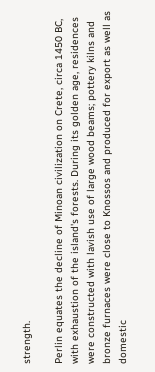strength.

Perlin equates the decline of Minoan civilization on Crete, circa 1450 BC, with exhaustion of the island's forests. During its golden age, residences were constructed with lavish use of large wood beams; pottery kilns and bronze furnaces were close to Knossos and produced for export as well as domestic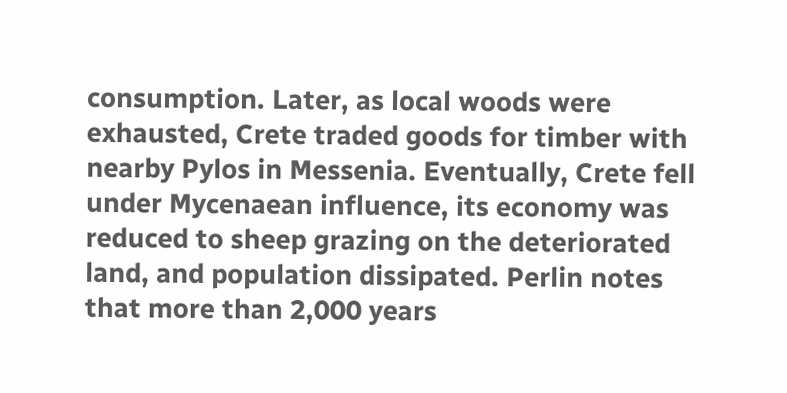consumption. Later, as local woods were exhausted, Crete traded goods for timber with nearby Pylos in Messenia. Eventually, Crete fell under Mycenaean influence, its economy was reduced to sheep grazing on the deteriorated land, and population dissipated. Perlin notes that more than 2,000 years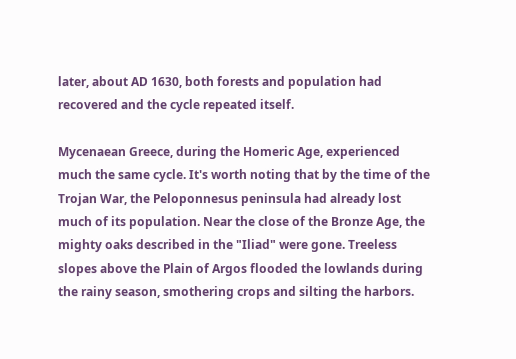later, about AD 1630, both forests and population had recovered and the cycle repeated itself.

Mycenaean Greece, during the Homeric Age, experienced much the same cycle. It's worth noting that by the time of the Trojan War, the Peloponnesus peninsula had already lost much of its population. Near the close of the Bronze Age, the mighty oaks described in the "Iliad" were gone. Treeless slopes above the Plain of Argos flooded the lowlands during the rainy season, smothering crops and silting the harbors.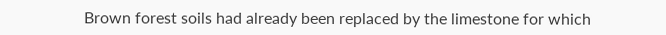Brown forest soils had already been replaced by the limestone for which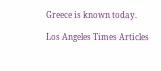Greece is known today.

Los Angeles Times Articles